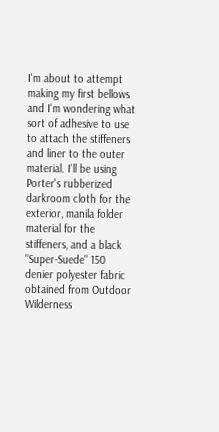I'm about to attempt making my first bellows and I'm wondering what sort of adhesive to use to attach the stiffeners and liner to the outer material. I'll be using Porter's rubberized darkroom cloth for the exterior, manila folder material for the stiffeners, and a black "Super-Suede" 150 denier polyester fabric obtained from Outdoor Wilderness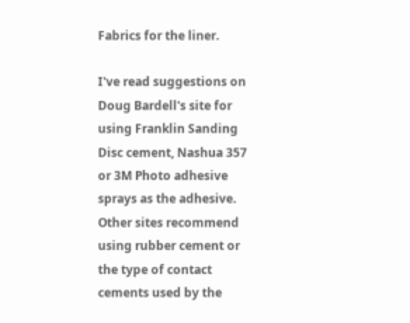Fabrics for the liner.

I've read suggestions on Doug Bardell's site for using Franklin Sanding Disc cement, Nashua 357 or 3M Photo adhesive sprays as the adhesive. Other sites recommend using rubber cement or the type of contact cements used by the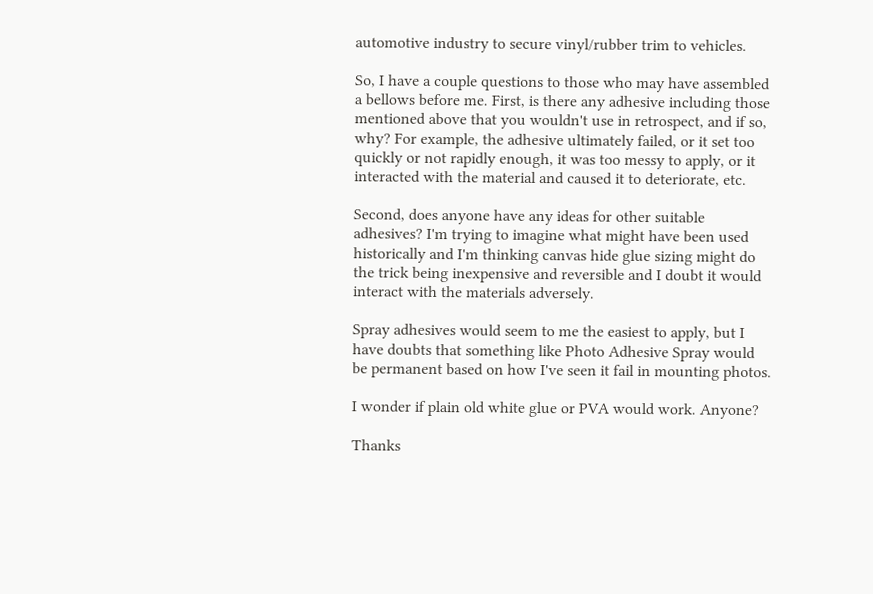automotive industry to secure vinyl/rubber trim to vehicles.

So, I have a couple questions to those who may have assembled a bellows before me. First, is there any adhesive including those mentioned above that you wouldn't use in retrospect, and if so, why? For example, the adhesive ultimately failed, or it set too quickly or not rapidly enough, it was too messy to apply, or it interacted with the material and caused it to deteriorate, etc.

Second, does anyone have any ideas for other suitable adhesives? I'm trying to imagine what might have been used historically and I'm thinking canvas hide glue sizing might do the trick being inexpensive and reversible and I doubt it would interact with the materials adversely.

Spray adhesives would seem to me the easiest to apply, but I have doubts that something like Photo Adhesive Spray would be permanent based on how I've seen it fail in mounting photos.

I wonder if plain old white glue or PVA would work. Anyone?

Thanks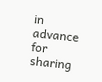in advance for sharing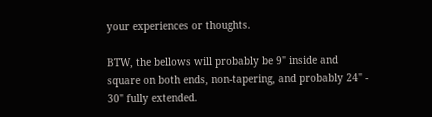your experiences or thoughts.

BTW, the bellows will probably be 9" inside and square on both ends, non-tapering, and probably 24" - 30" fully extended.